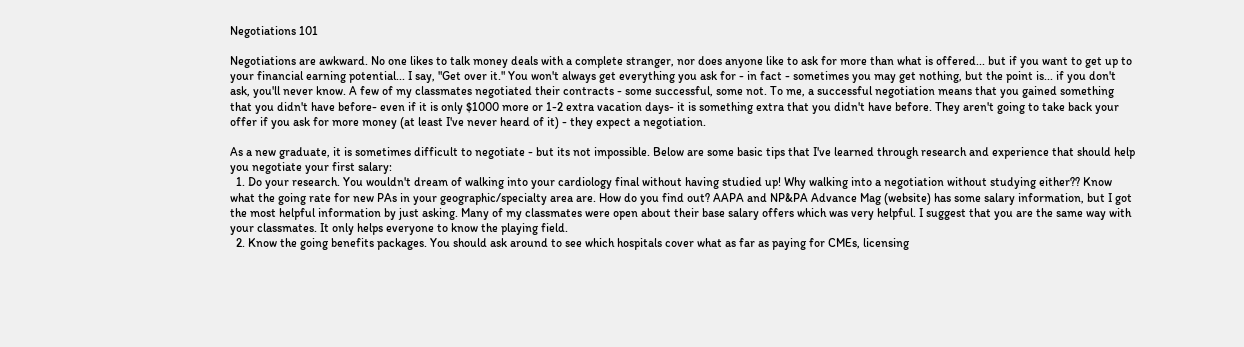Negotiations 101

Negotiations are awkward. No one likes to talk money deals with a complete stranger, nor does anyone like to ask for more than what is offered... but if you want to get up to your financial earning potential... I say, "Get over it." You won't always get everything you ask for - in fact - sometimes you may get nothing, but the point is... if you don't ask, you'll never know. A few of my classmates negotiated their contracts - some successful, some not. To me, a successful negotiation means that you gained something that you didn't have before- even if it is only $1000 more or 1-2 extra vacation days- it is something extra that you didn't have before. They aren't going to take back your offer if you ask for more money (at least I've never heard of it) - they expect a negotiation.

As a new graduate, it is sometimes difficult to negotiate - but its not impossible. Below are some basic tips that I've learned through research and experience that should help you negotiate your first salary:
  1. Do your research. You wouldn't dream of walking into your cardiology final without having studied up! Why walking into a negotiation without studying either?? Know what the going rate for new PAs in your geographic/specialty area are. How do you find out? AAPA and NP&PA Advance Mag (website) has some salary information, but I got the most helpful information by just asking. Many of my classmates were open about their base salary offers which was very helpful. I suggest that you are the same way with your classmates. It only helps everyone to know the playing field.
  2. Know the going benefits packages. You should ask around to see which hospitals cover what as far as paying for CMEs, licensing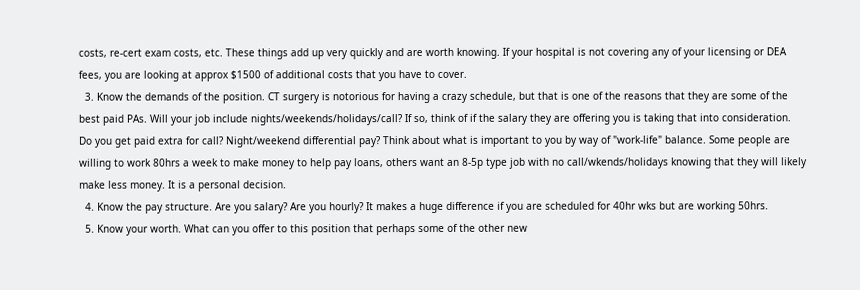costs, re-cert exam costs, etc. These things add up very quickly and are worth knowing. If your hospital is not covering any of your licensing or DEA fees, you are looking at approx $1500 of additional costs that you have to cover.
  3. Know the demands of the position. CT surgery is notorious for having a crazy schedule, but that is one of the reasons that they are some of the best paid PAs. Will your job include nights/weekends/holidays/call? If so, think of if the salary they are offering you is taking that into consideration. Do you get paid extra for call? Night/weekend differential pay? Think about what is important to you by way of "work-life" balance. Some people are willing to work 80hrs a week to make money to help pay loans, others want an 8-5p type job with no call/wkends/holidays knowing that they will likely make less money. It is a personal decision.
  4. Know the pay structure. Are you salary? Are you hourly? It makes a huge difference if you are scheduled for 40hr wks but are working 50hrs.
  5. Know your worth. What can you offer to this position that perhaps some of the other new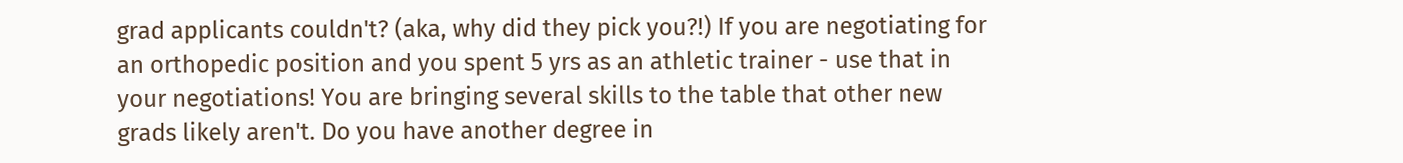grad applicants couldn't? (aka, why did they pick you?!) If you are negotiating for an orthopedic position and you spent 5 yrs as an athletic trainer - use that in your negotiations! You are bringing several skills to the table that other new grads likely aren't. Do you have another degree in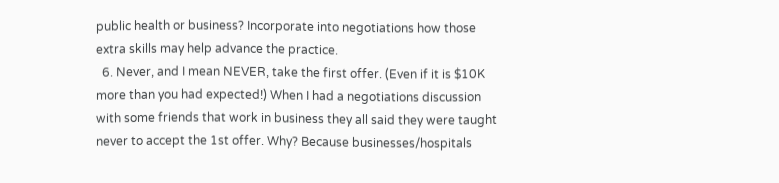public health or business? Incorporate into negotiations how those extra skills may help advance the practice.
  6. Never, and I mean NEVER, take the first offer. (Even if it is $10K more than you had expected!) When I had a negotiations discussion with some friends that work in business they all said they were taught never to accept the 1st offer. Why? Because businesses/hospitals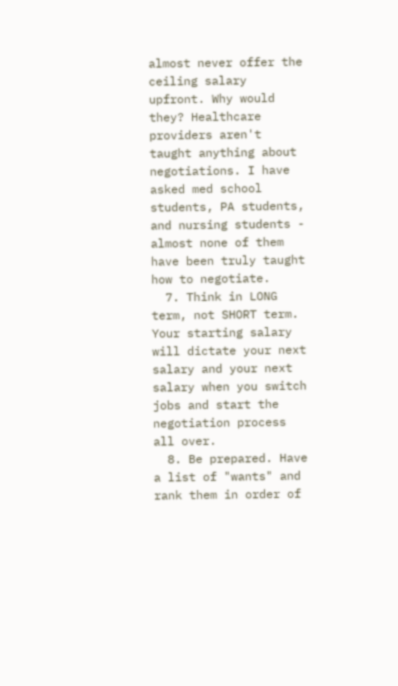almost never offer the ceiling salary upfront. Why would they? Healthcare providers aren't taught anything about negotiations. I have asked med school students, PA students, and nursing students - almost none of them have been truly taught how to negotiate.
  7. Think in LONG term, not SHORT term. Your starting salary will dictate your next salary and your next salary when you switch jobs and start the negotiation process all over.
  8. Be prepared. Have a list of "wants" and rank them in order of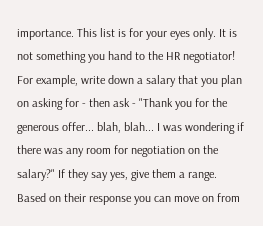importance. This list is for your eyes only. It is not something you hand to the HR negotiator! For example, write down a salary that you plan on asking for - then ask - "Thank you for the generous offer... blah, blah... I was wondering if there was any room for negotiation on the salary?" If they say yes, give them a range. Based on their response you can move on from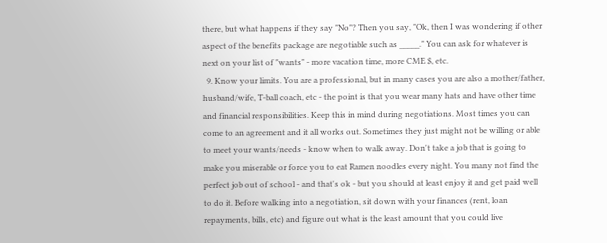there, but what happens if they say "No"? Then you say, "Ok, then I was wondering if other aspect of the benefits package are negotiable such as _____." You can ask for whatever is next on your list of "wants" - more vacation time, more CME $, etc.
  9. Know your limits. You are a professional, but in many cases you are also a mother/father, husband/wife, T-ball coach, etc - the point is that you wear many hats and have other time and financial responsibilities. Keep this in mind during negotiations. Most times you can come to an agreement and it all works out. Sometimes they just might not be willing or able to meet your wants/needs - know when to walk away. Don't take a job that is going to make you miserable or force you to eat Ramen noodles every night. You many not find the perfect job out of school - and that's ok - but you should at least enjoy it and get paid well to do it. Before walking into a negotiation, sit down with your finances (rent, loan repayments, bills, etc) and figure out what is the least amount that you could live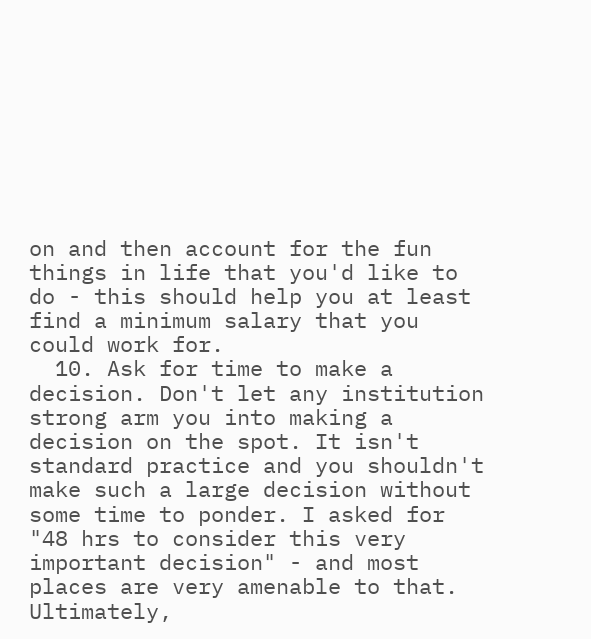on and then account for the fun things in life that you'd like to do - this should help you at least find a minimum salary that you could work for.
  10. Ask for time to make a decision. Don't let any institution strong arm you into making a decision on the spot. It isn't standard practice and you shouldn't make such a large decision without some time to ponder. I asked for "48 hrs to consider this very important decision" - and most places are very amenable to that. Ultimately,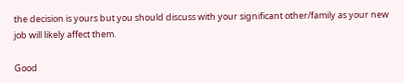the decision is yours but you should discuss with your significant other/family as your new job will likely affect them.

Good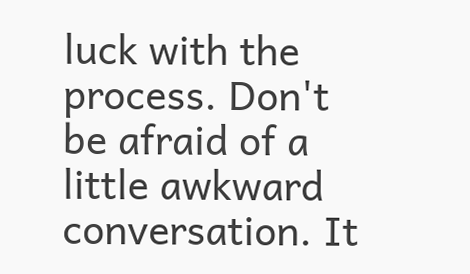luck with the process. Don't be afraid of a little awkward conversation. It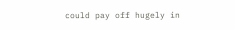could pay off hugely in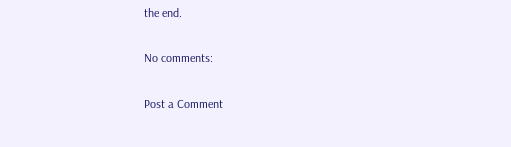the end.

No comments:

Post a Comment